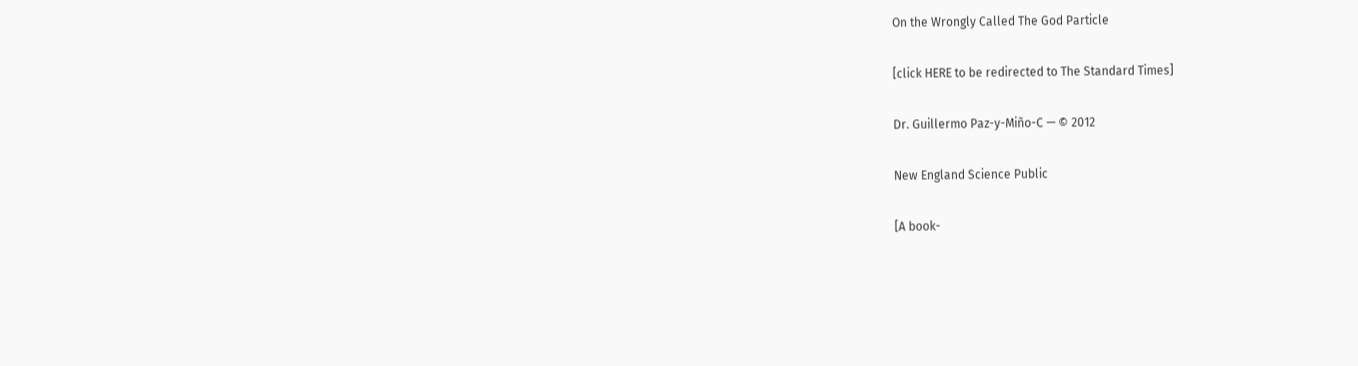On the Wrongly Called The God Particle

[click HERE to be redirected to The Standard Times]

Dr. Guillermo Paz-y-Miño-C — © 2012

New England Science Public

[A book-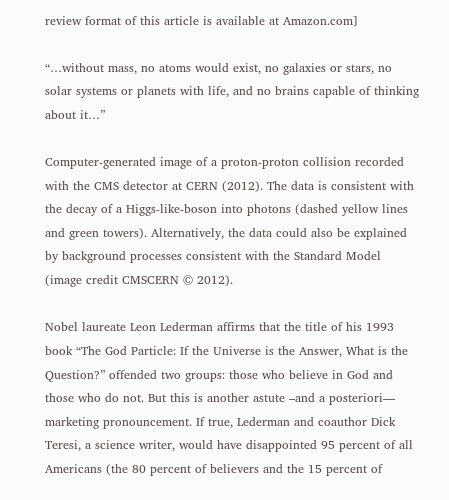review format of this article is available at Amazon.com]

“…without mass, no atoms would exist, no galaxies or stars, no solar systems or planets with life, and no brains capable of thinking about it…”

Computer-generated image of a proton-proton collision recorded with the CMS detector at CERN (2012). The data is consistent with the decay of a Higgs-like-boson into photons (dashed yellow lines and green towers). Alternatively, the data could also be explained by background processes consistent with the Standard Model (image credit CMSCERN © 2012).

Nobel laureate Leon Lederman affirms that the title of his 1993 book “The God Particle: If the Universe is the Answer, What is the Question?” offended two groups: those who believe in God and those who do not. But this is another astute –and a posteriori— marketing pronouncement. If true, Lederman and coauthor Dick Teresi, a science writer, would have disappointed 95 percent of all Americans (the 80 percent of believers and the 15 percent of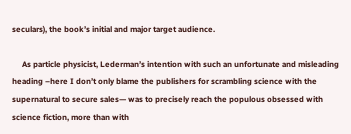seculars), the book’s initial and major target audience.

     As particle physicist, Lederman’s intention with such an unfortunate and misleading heading –here I don’t only blame the publishers for scrambling science with the supernatural to secure sales— was to precisely reach the populous obsessed with science fiction, more than with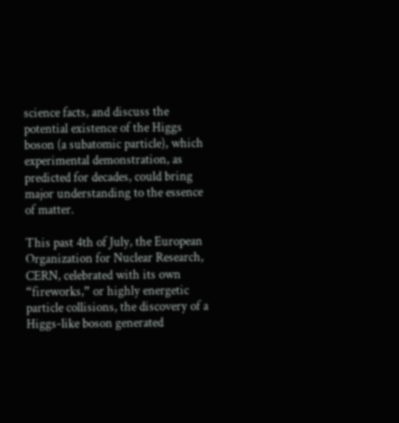science facts, and discuss the potential existence of the Higgs boson (a subatomic particle), which experimental demonstration, as predicted for decades, could bring major understanding to the essence of matter.

This past 4th of July, the European Organization for Nuclear Research, CERN, celebrated with its own “fireworks,” or highly energetic particle collisions, the discovery of a Higgs-like boson generated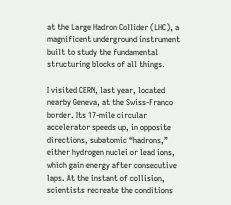at the Large Hadron Collider (LHC), a magnificent underground instrument built to study the fundamental structuring blocks of all things.

I visited CERN, last year, located nearby Geneva, at the Swiss-Franco border. Its 17-mile circular accelerator speeds up, in opposite directions, subatomic “hadrons,” either hydrogen nuclei or lead ions, which gain energy after consecutive laps. At the instant of collision, scientists recreate the conditions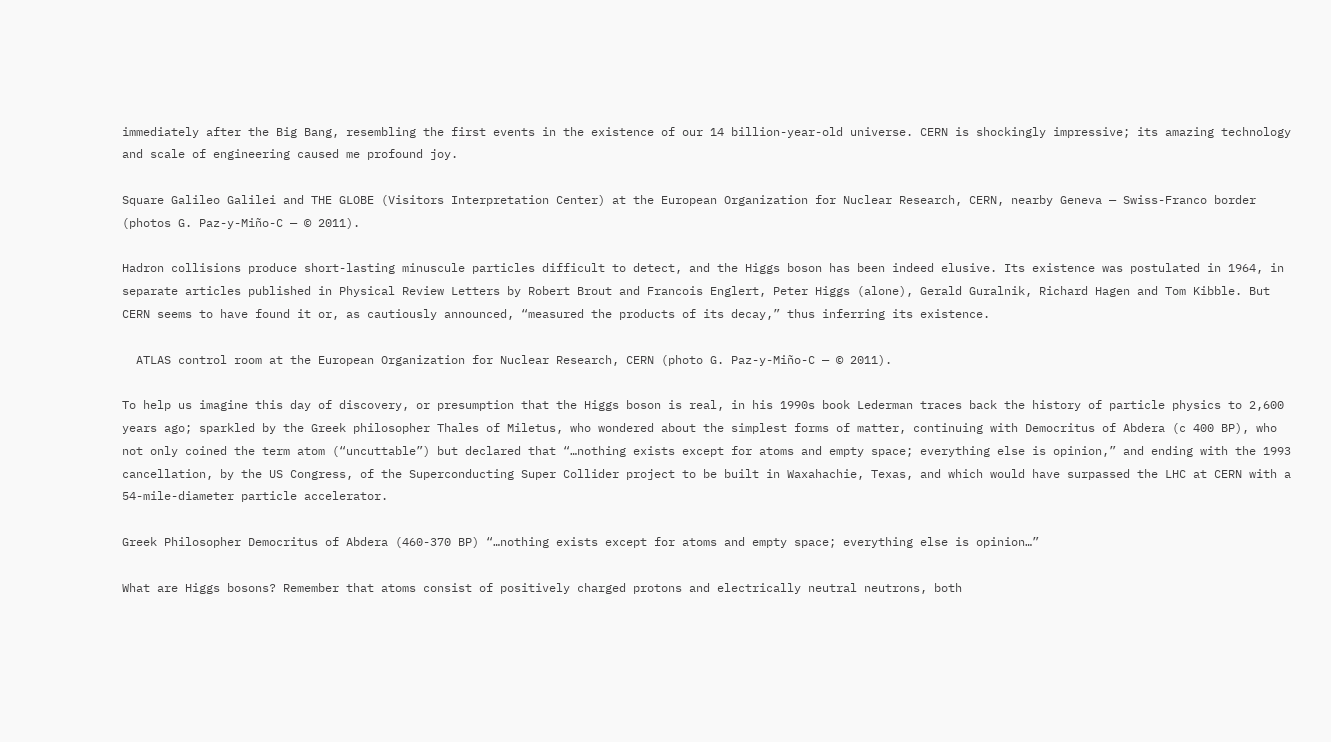immediately after the Big Bang, resembling the first events in the existence of our 14 billion-year-old universe. CERN is shockingly impressive; its amazing technology and scale of engineering caused me profound joy.

Square Galileo Galilei and THE GLOBE (Visitors Interpretation Center) at the European Organization for Nuclear Research, CERN, nearby Geneva — Swiss-Franco border (photos G. Paz-y-Miño-C — © 2011).

Hadron collisions produce short-lasting minuscule particles difficult to detect, and the Higgs boson has been indeed elusive. Its existence was postulated in 1964, in separate articles published in Physical Review Letters by Robert Brout and Francois Englert, Peter Higgs (alone), Gerald Guralnik, Richard Hagen and Tom Kibble. But CERN seems to have found it or, as cautiously announced, “measured the products of its decay,” thus inferring its existence.

  ATLAS control room at the European Organization for Nuclear Research, CERN (photo G. Paz-y-Miño-C — © 2011).

To help us imagine this day of discovery, or presumption that the Higgs boson is real, in his 1990s book Lederman traces back the history of particle physics to 2,600 years ago; sparkled by the Greek philosopher Thales of Miletus, who wondered about the simplest forms of matter, continuing with Democritus of Abdera (c 400 BP), who not only coined the term atom (“uncuttable”) but declared that “…nothing exists except for atoms and empty space; everything else is opinion,” and ending with the 1993 cancellation, by the US Congress, of the Superconducting Super Collider project to be built in Waxahachie, Texas, and which would have surpassed the LHC at CERN with a 54-mile-diameter particle accelerator.

Greek Philosopher Democritus of Abdera (460-370 BP) “…nothing exists except for atoms and empty space; everything else is opinion…”

What are Higgs bosons? Remember that atoms consist of positively charged protons and electrically neutral neutrons, both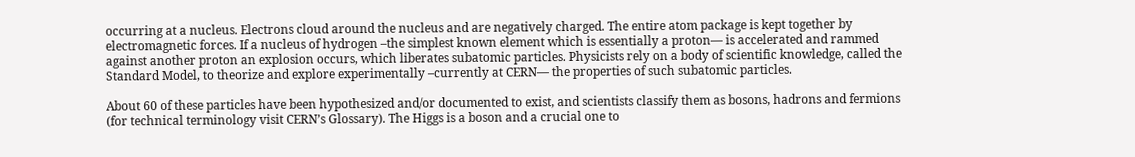occurring at a nucleus. Electrons cloud around the nucleus and are negatively charged. The entire atom package is kept together by electromagnetic forces. If a nucleus of hydrogen –the simplest known element which is essentially a proton— is accelerated and rammed against another proton an explosion occurs, which liberates subatomic particles. Physicists rely on a body of scientific knowledge, called the Standard Model, to theorize and explore experimentally –currently at CERN— the properties of such subatomic particles.

About 60 of these particles have been hypothesized and/or documented to exist, and scientists classify them as bosons, hadrons and fermions (for technical terminology visit CERN’s Glossary). The Higgs is a boson and a crucial one to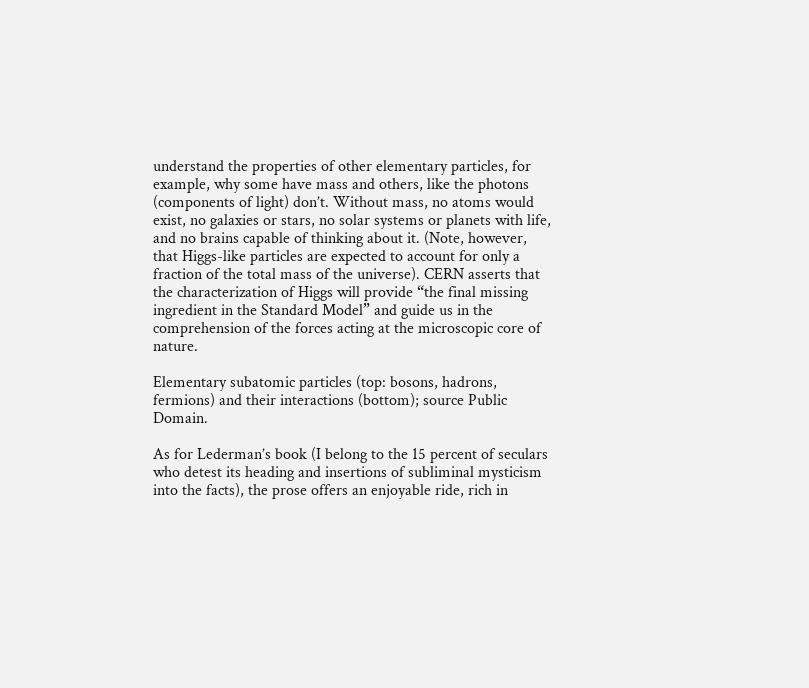understand the properties of other elementary particles, for example, why some have mass and others, like the photons (components of light) don’t. Without mass, no atoms would exist, no galaxies or stars, no solar systems or planets with life, and no brains capable of thinking about it. (Note, however, that Higgs-like particles are expected to account for only a fraction of the total mass of the universe). CERN asserts that the characterization of Higgs will provide “the final missing ingredient in the Standard Model” and guide us in the comprehension of the forces acting at the microscopic core of nature.

Elementary subatomic particles (top: bosons, hadrons, fermions) and their interactions (bottom); source Public Domain.

As for Lederman’s book (I belong to the 15 percent of seculars who detest its heading and insertions of subliminal mysticism into the facts), the prose offers an enjoyable ride, rich in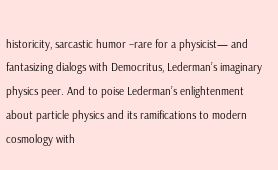historicity, sarcastic humor –rare for a physicist— and fantasizing dialogs with Democritus, Lederman’s imaginary physics peer. And to poise Lederman’s enlightenment about particle physics and its ramifications to modern cosmology with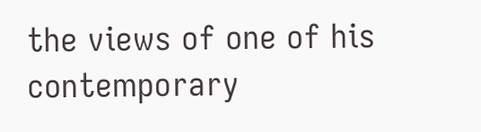the views of one of his contemporary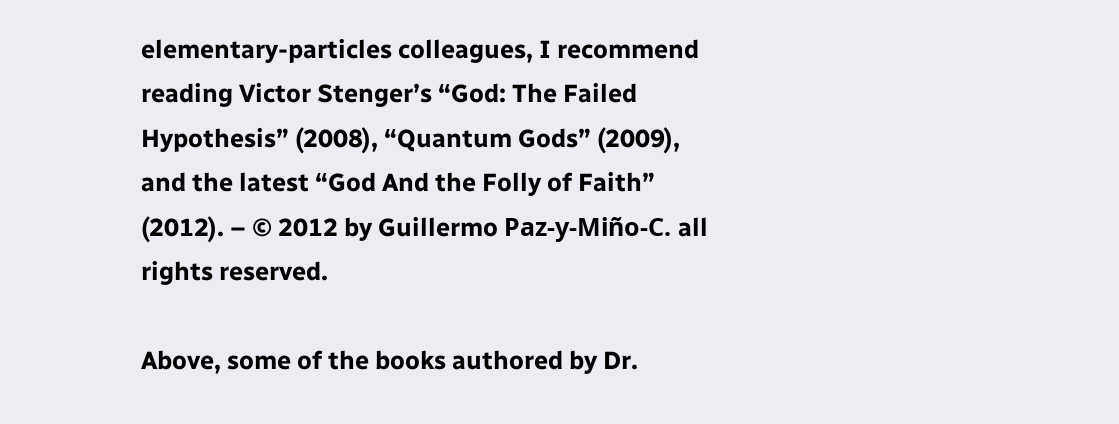elementary-particles colleagues, I recommend reading Victor Stenger’s “God: The Failed Hypothesis” (2008), “Quantum Gods” (2009), and the latest “God And the Folly of Faith” (2012). – © 2012 by Guillermo Paz-y-Miño-C. all rights reserved.

Above, some of the books authored by Dr.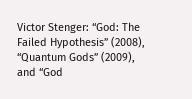Victor Stenger: “God: The Failed Hypothesis” (2008), “Quantum Gods” (2009), and “God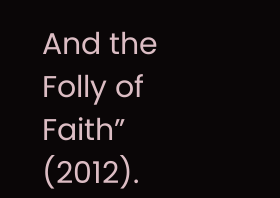And the Folly of Faith” (2012).